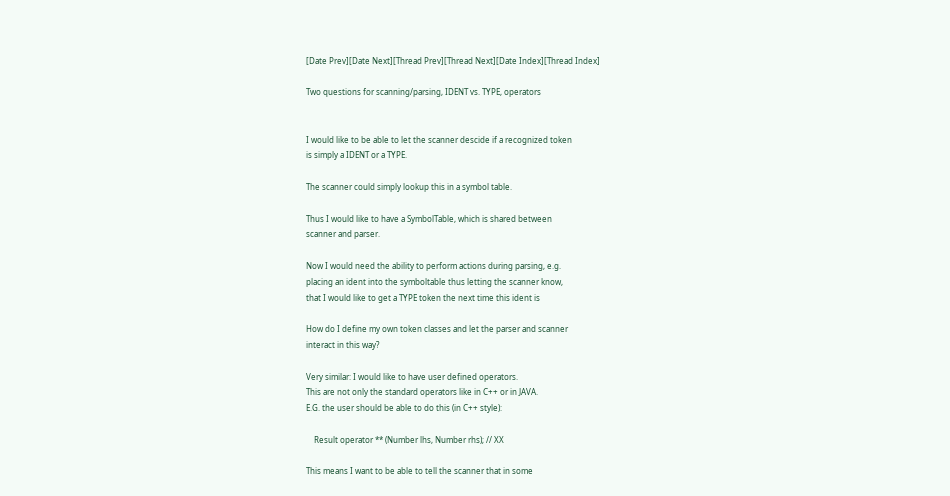[Date Prev][Date Next][Thread Prev][Thread Next][Date Index][Thread Index]

Two questions for scanning/parsing, IDENT vs. TYPE, operators


I would like to be able to let the scanner descide if a recognized token
is simply a IDENT or a TYPE.

The scanner could simply lookup this in a symbol table.

Thus I would like to have a SymbolTable, which is shared between
scanner and parser.

Now I would need the ability to perform actions during parsing, e.g.
placing an ident into the symboltable thus letting the scanner know,
that I would like to get a TYPE token the next time this ident is

How do I define my own token classes and let the parser and scanner
interact in this way?

Very similar: I would like to have user defined operators.
This are not only the standard operators like in C++ or in JAVA.
E.G. the user should be able to do this (in C++ style):

    Result operator ** (Number lhs, Number rhs); // XX

This means I want to be able to tell the scanner that in some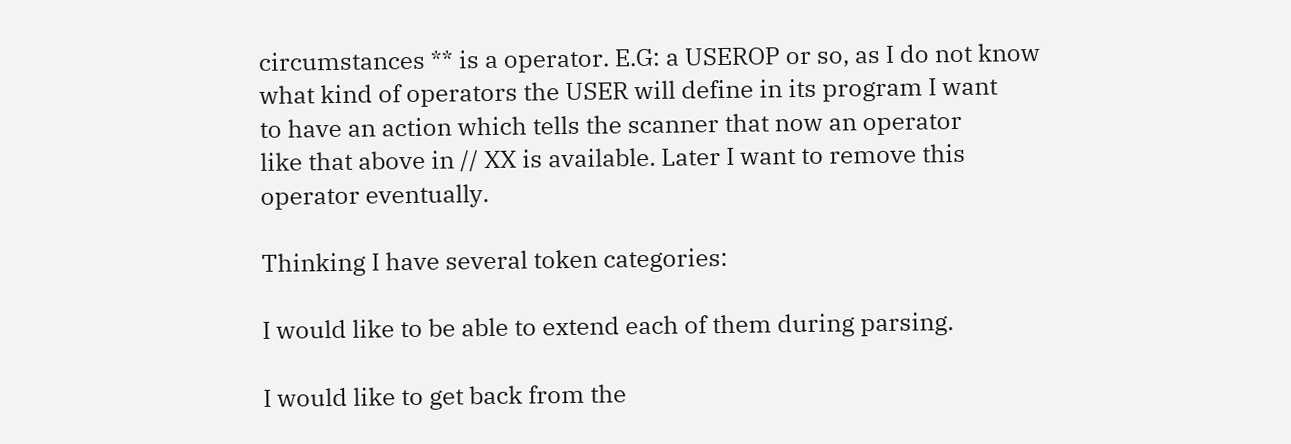circumstances ** is a operator. E.G: a USEROP or so, as I do not know
what kind of operators the USER will define in its program I want
to have an action which tells the scanner that now an operator
like that above in // XX is available. Later I want to remove this
operator eventually.

Thinking I have several token categories:

I would like to be able to extend each of them during parsing.

I would like to get back from the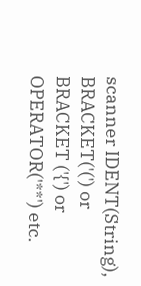scanner IDENT(String),
BRACKET('(') or BRACKET ('{') or OPERATOR('**') etc.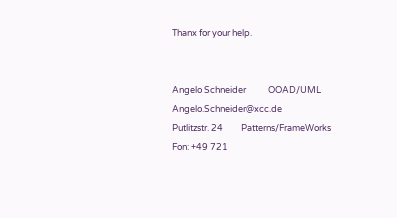Thanx for your help.


Angelo Schneider           OOAD/UML           Angelo.Schneider@xcc.de
Putlitzstr. 24         Patterns/FrameWorks       Fon: +49 721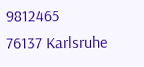9812465
76137 Karlsruhe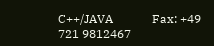C++/JAVA             Fax: +49 721 9812467